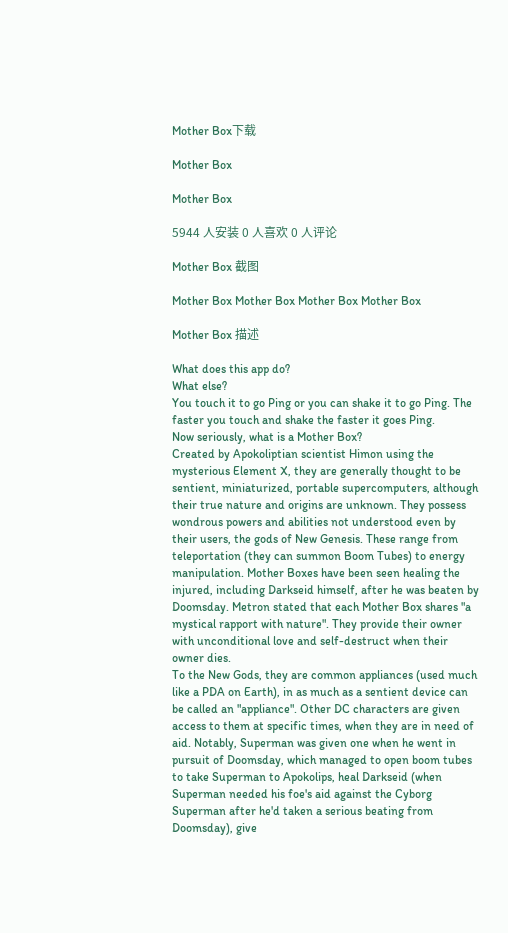Mother Box下载

Mother Box

Mother Box

5944 人安装 0 人喜欢 0 人评论

Mother Box 截图

Mother Box Mother Box Mother Box Mother Box

Mother Box 描述

What does this app do?
What else?
You touch it to go Ping or you can shake it to go Ping. The faster you touch and shake the faster it goes Ping.
Now seriously, what is a Mother Box?
Created by Apokoliptian scientist Himon using the mysterious Element X, they are generally thought to be sentient, miniaturized, portable supercomputers, although their true nature and origins are unknown. They possess wondrous powers and abilities not understood even by their users, the gods of New Genesis. These range from teleportation (they can summon Boom Tubes) to energy manipulation. Mother Boxes have been seen healing the injured, including Darkseid himself, after he was beaten by Doomsday. Metron stated that each Mother Box shares "a mystical rapport with nature". They provide their owner with unconditional love and self-destruct when their owner dies.
To the New Gods, they are common appliances (used much like a PDA on Earth), in as much as a sentient device can be called an "appliance". Other DC characters are given access to them at specific times, when they are in need of aid. Notably, Superman was given one when he went in pursuit of Doomsday, which managed to open boom tubes to take Superman to Apokolips, heal Darkseid (when Superman needed his foe's aid against the Cyborg Superman after he'd taken a serious beating from Doomsday), give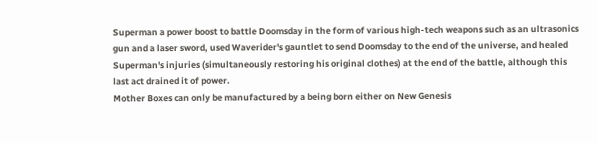Superman a power boost to battle Doomsday in the form of various high-tech weapons such as an ultrasonics gun and a laser sword, used Waverider's gauntlet to send Doomsday to the end of the universe, and healed Superman's injuries (simultaneously restoring his original clothes) at the end of the battle, although this last act drained it of power.
Mother Boxes can only be manufactured by a being born either on New Genesis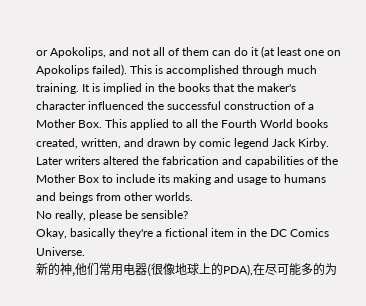or Apokolips, and not all of them can do it (at least one on Apokolips failed). This is accomplished through much training. It is implied in the books that the maker's character influenced the successful construction of a Mother Box. This applied to all the Fourth World books created, written, and drawn by comic legend Jack Kirby. Later writers altered the fabrication and capabilities of the Mother Box to include its making and usage to humans and beings from other worlds.
No really, please be sensible?
Okay, basically they're a fictional item in the DC Comics Universe.
新的神,他们常用电器(很像地球上的PDA),在尽可能多的为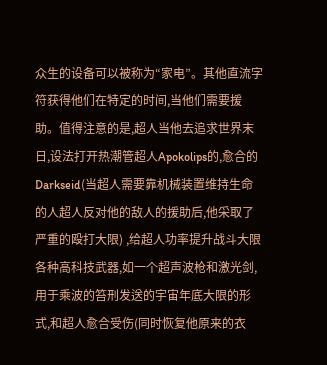众生的设备可以被称为“家电”。其他直流字符获得他们在特定的时间,当他们需要援助。值得注意的是,超人当他去追求世界末日,设法打开热潮管超人Apokolips的,愈合的Darkseid(当超人需要靠机械装置维持生命的人超人反对他的敌人的援助后,他采取了严重的殴打大限) ,给超人功率提升战斗大限各种高科技武器,如一个超声波枪和激光剑,用于乘波的笞刑发送的宇宙年底大限的形式,和超人愈合受伤(同时恢复他原来的衣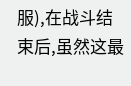服),在战斗结束后,虽然这最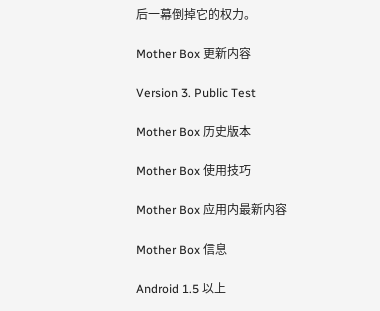后一幕倒掉它的权力。

Mother Box 更新内容

Version 3. Public Test

Mother Box 历史版本

Mother Box 使用技巧

Mother Box 应用内最新内容

Mother Box 信息

Android 1.5 以上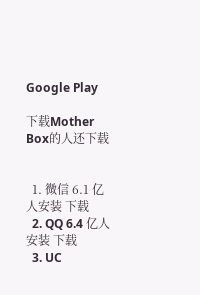Google Play

下载Mother Box的人还下载


  1. 微信 6.1 亿人安装 下载
  2. QQ 6.4 亿人安装 下载
  3. UC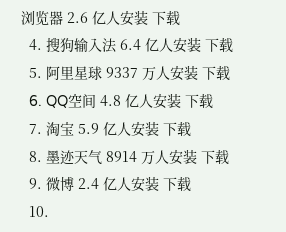浏览器 2.6 亿人安装 下载
  4. 搜狗输入法 6.4 亿人安装 下载
  5. 阿里星球 9337 万人安装 下载
  6. QQ空间 4.8 亿人安装 下载
  7. 淘宝 5.9 亿人安装 下载
  8. 墨迹天气 8914 万人安装 下载
  9. 微博 2.4 亿人安装 下载
  10.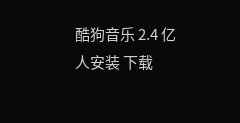酷狗音乐 2.4 亿人安装 下载